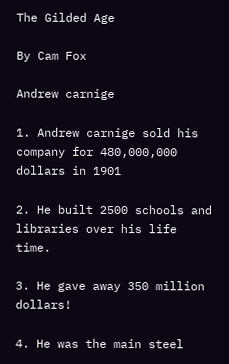The Gilded Age

By Cam Fox

Andrew carnige

1. Andrew carnige sold his company for 480,000,000 dollars in 1901

2. He built 2500 schools and libraries over his life time.

3. He gave away 350 million dollars!

4. He was the main steel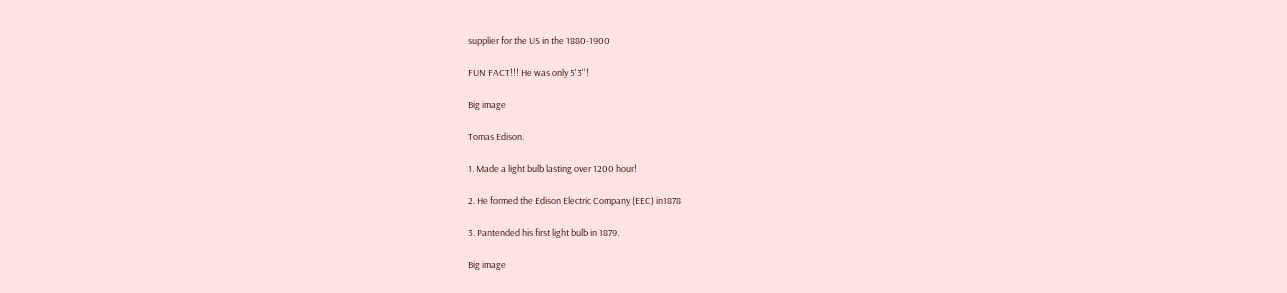supplier for the US in the 1880-1900

FUN FACT!!! He was only 5'3''!

Big image

Tomas Edison.

1. Made a light bulb lasting over 1200 hour!

2. He formed the Edison Electric Company (EEC) in1878

3. Pantended his first light bulb in 1879.

Big image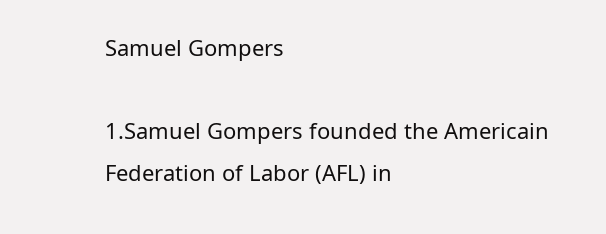Samuel Gompers

1.Samuel Gompers founded the Americain Federation of Labor (AFL) in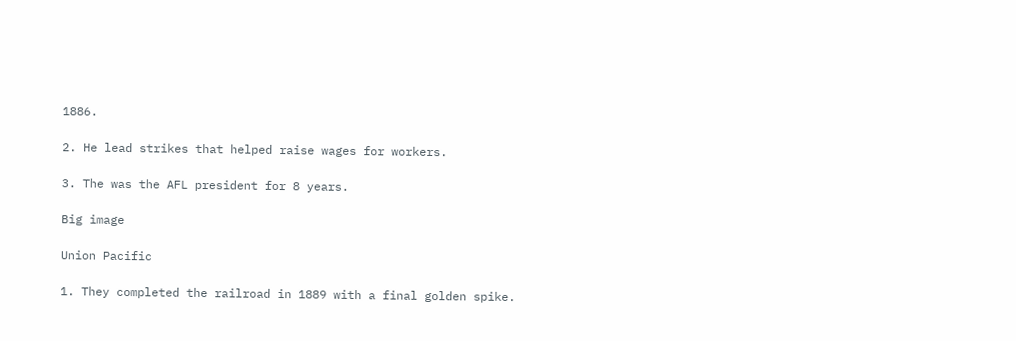1886.

2. He lead strikes that helped raise wages for workers.

3. The was the AFL president for 8 years.

Big image

Union Pacific

1. They completed the railroad in 1889 with a final golden spike.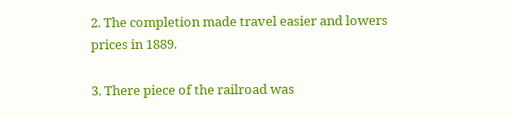2. The completion made travel easier and lowers prices in 1889.

3. There piece of the railroad was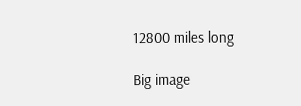12800 miles long

Big image